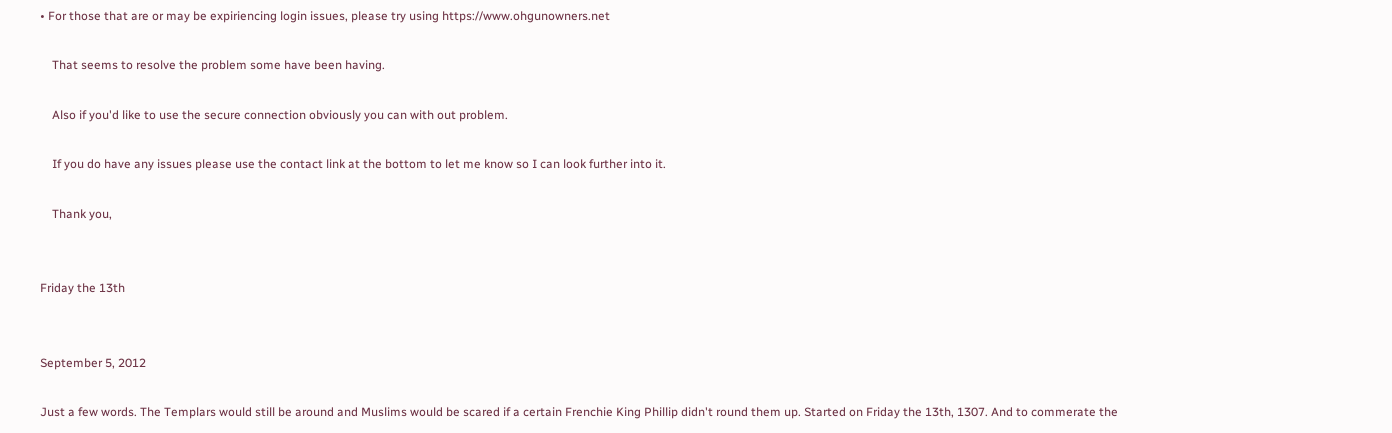• For those that are or may be expiriencing login issues, please try using https://www.ohgunowners.net

    That seems to resolve the problem some have been having.

    Also if you'd like to use the secure connection obviously you can with out problem.

    If you do have any issues please use the contact link at the bottom to let me know so I can look further into it.

    Thank you,


Friday the 13th


September 5, 2012

Just a few words. The Templars would still be around and Muslims would be scared if a certain Frenchie King Phillip didn't round them up. Started on Friday the 13th, 1307. And to commerate the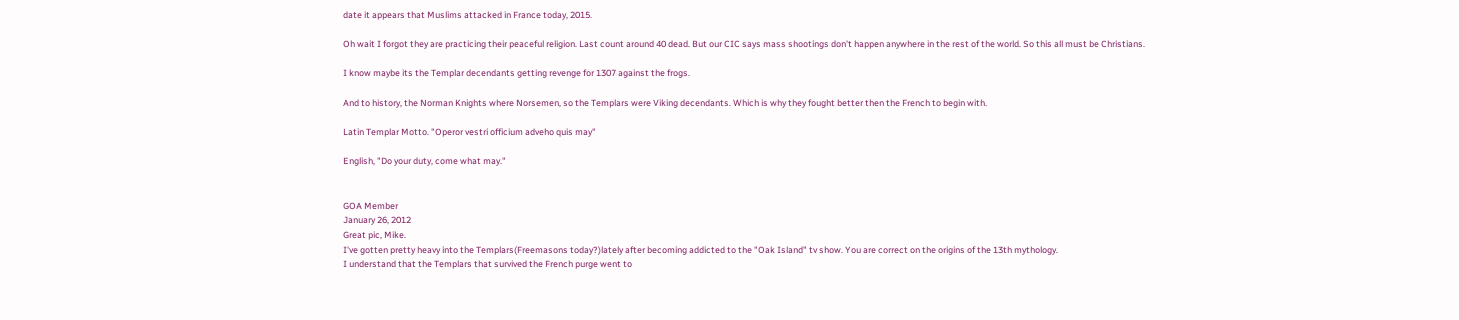date it appears that Muslims attacked in France today, 2015.

Oh wait I forgot they are practicing their peaceful religion. Last count around 40 dead. But our CIC says mass shootings don't happen anywhere in the rest of the world. So this all must be Christians.

I know maybe its the Templar decendants getting revenge for 1307 against the frogs.

And to history, the Norman Knights where Norsemen, so the Templars were Viking decendants. Which is why they fought better then the French to begin with.

Latin Templar Motto. "Operor vestri officium adveho quis may"

English, "Do your duty, come what may."


GOA Member
January 26, 2012
Great pic, Mike.
I've gotten pretty heavy into the Templars(Freemasons today?)lately after becoming addicted to the "Oak Island" tv show. You are correct on the origins of the 13th mythology.
I understand that the Templars that survived the French purge went to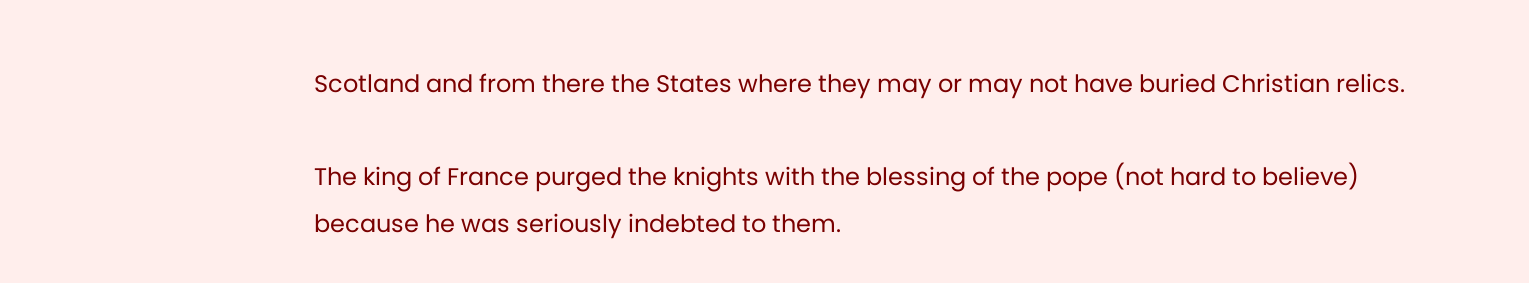Scotland and from there the States where they may or may not have buried Christian relics.

The king of France purged the knights with the blessing of the pope (not hard to believe) because he was seriously indebted to them.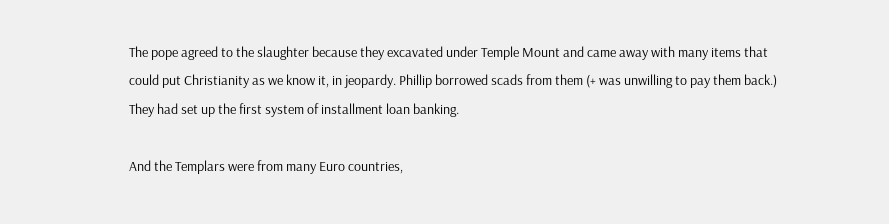The pope agreed to the slaughter because they excavated under Temple Mount and came away with many items that could put Christianity as we know it, in jeopardy. Phillip borrowed scads from them (+ was unwilling to pay them back.) They had set up the first system of installment loan banking.

And the Templars were from many Euro countries,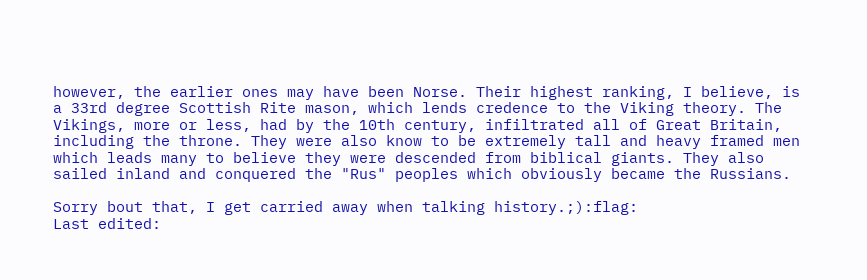however, the earlier ones may have been Norse. Their highest ranking, I believe, is a 33rd degree Scottish Rite mason, which lends credence to the Viking theory. The Vikings, more or less, had by the 10th century, infiltrated all of Great Britain, including the throne. They were also know to be extremely tall and heavy framed men which leads many to believe they were descended from biblical giants. They also sailed inland and conquered the "Rus" peoples which obviously became the Russians.

Sorry bout that, I get carried away when talking history.;):flag:
Last edited: